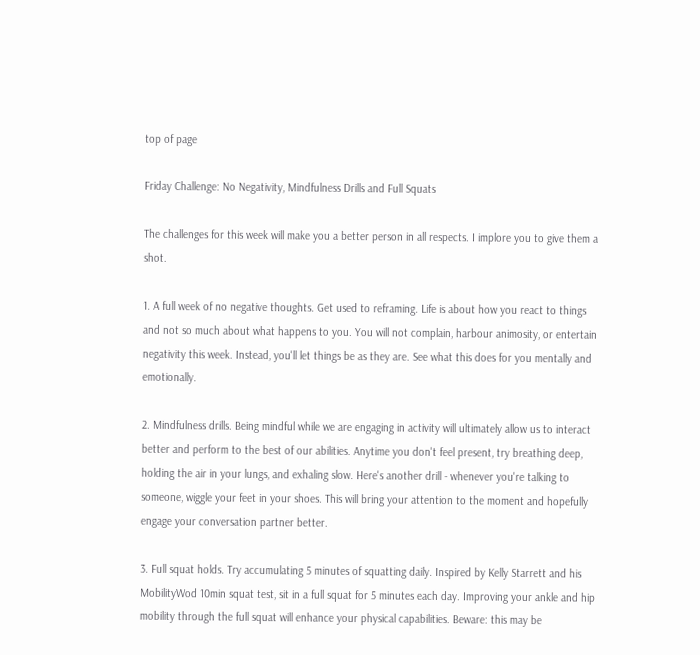top of page

Friday Challenge: No Negativity, Mindfulness Drills and Full Squats

The challenges for this week will make you a better person in all respects. I implore you to give them a shot.

1. A full week of no negative thoughts. Get used to reframing. Life is about how you react to things and not so much about what happens to you. You will not complain, harbour animosity, or entertain negativity this week. Instead, you'll let things be as they are. See what this does for you mentally and emotionally.

2. Mindfulness drills. Being mindful while we are engaging in activity will ultimately allow us to interact better and perform to the best of our abilities. Anytime you don't feel present, try breathing deep, holding the air in your lungs, and exhaling slow. Here's another drill - whenever you're talking to someone, wiggle your feet in your shoes. This will bring your attention to the moment and hopefully engage your conversation partner better.

3. Full squat holds. Try accumulating 5 minutes of squatting daily. Inspired by Kelly Starrett and his MobilityWod 10min squat test, sit in a full squat for 5 minutes each day. Improving your ankle and hip mobility through the full squat will enhance your physical capabilities. Beware: this may be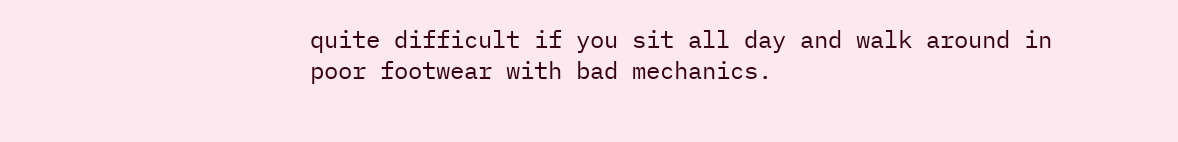quite difficult if you sit all day and walk around in poor footwear with bad mechanics.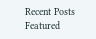Recent Posts
Featured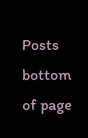Posts
bottom of page